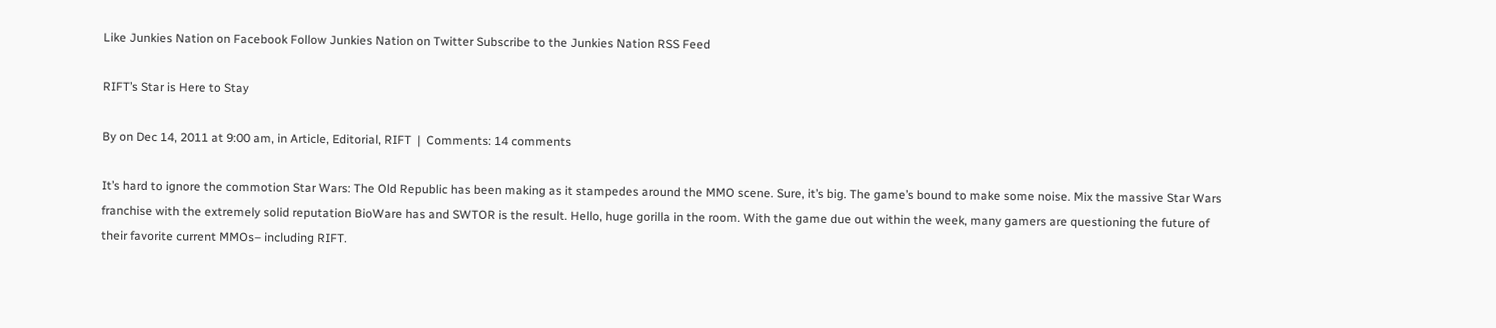Like Junkies Nation on Facebook Follow Junkies Nation on Twitter Subscribe to the Junkies Nation RSS Feed

RIFT’s Star is Here to Stay

By on Dec 14, 2011 at 9:00 am, in Article, Editorial, RIFT  |  Comments: 14 comments

It’s hard to ignore the commotion Star Wars: The Old Republic has been making as it stampedes around the MMO scene. Sure, it’s big. The game’s bound to make some noise. Mix the massive Star Wars franchise with the extremely solid reputation BioWare has and SWTOR is the result. Hello, huge gorilla in the room. With the game due out within the week, many gamers are questioning the future of their favorite current MMOs– including RIFT.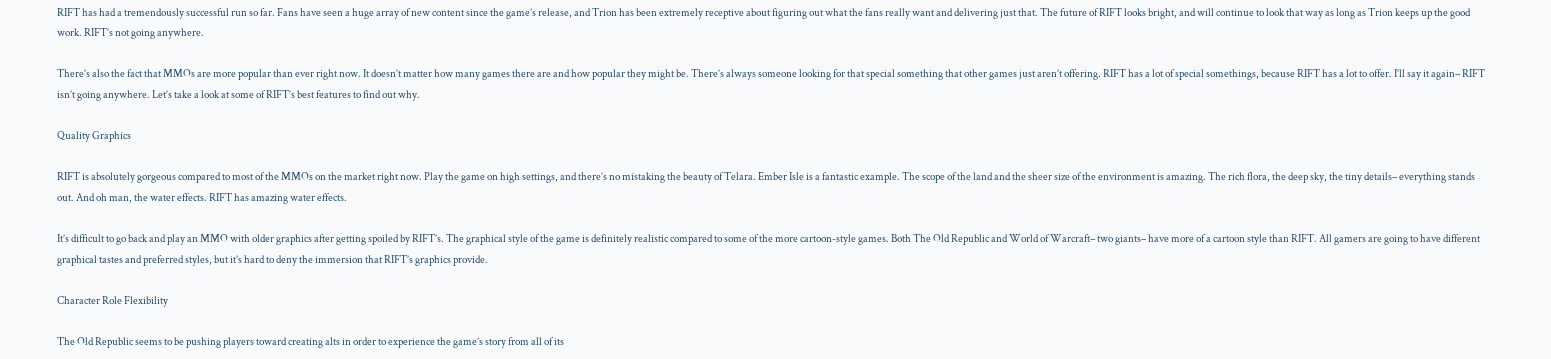RIFT has had a tremendously successful run so far. Fans have seen a huge array of new content since the game’s release, and Trion has been extremely receptive about figuring out what the fans really want and delivering just that. The future of RIFT looks bright, and will continue to look that way as long as Trion keeps up the good work. RIFT’s not going anywhere.

There’s also the fact that MMOs are more popular than ever right now. It doesn’t matter how many games there are and how popular they might be. There’s always someone looking for that special something that other games just aren’t offering. RIFT has a lot of special somethings, because RIFT has a lot to offer. I’ll say it again– RIFT isn’t going anywhere. Let’s take a look at some of RIFT’s best features to find out why.

Quality Graphics

RIFT is absolutely gorgeous compared to most of the MMOs on the market right now. Play the game on high settings, and there’s no mistaking the beauty of Telara. Ember Isle is a fantastic example. The scope of the land and the sheer size of the environment is amazing. The rich flora, the deep sky, the tiny details– everything stands out. And oh man, the water effects. RIFT has amazing water effects.

It’s difficult to go back and play an MMO with older graphics after getting spoiled by RIFT’s. The graphical style of the game is definitely realistic compared to some of the more cartoon-style games. Both The Old Republic and World of Warcraft– two giants– have more of a cartoon style than RIFT. All gamers are going to have different graphical tastes and preferred styles, but it’s hard to deny the immersion that RIFT’s graphics provide.

Character Role Flexibility

The Old Republic seems to be pushing players toward creating alts in order to experience the game’s story from all of its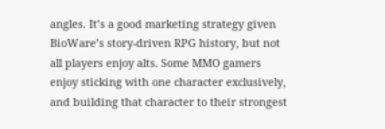angles. It’s a good marketing strategy given BioWare’s story-driven RPG history, but not all players enjoy alts. Some MMO gamers enjoy sticking with one character exclusively, and building that character to their strongest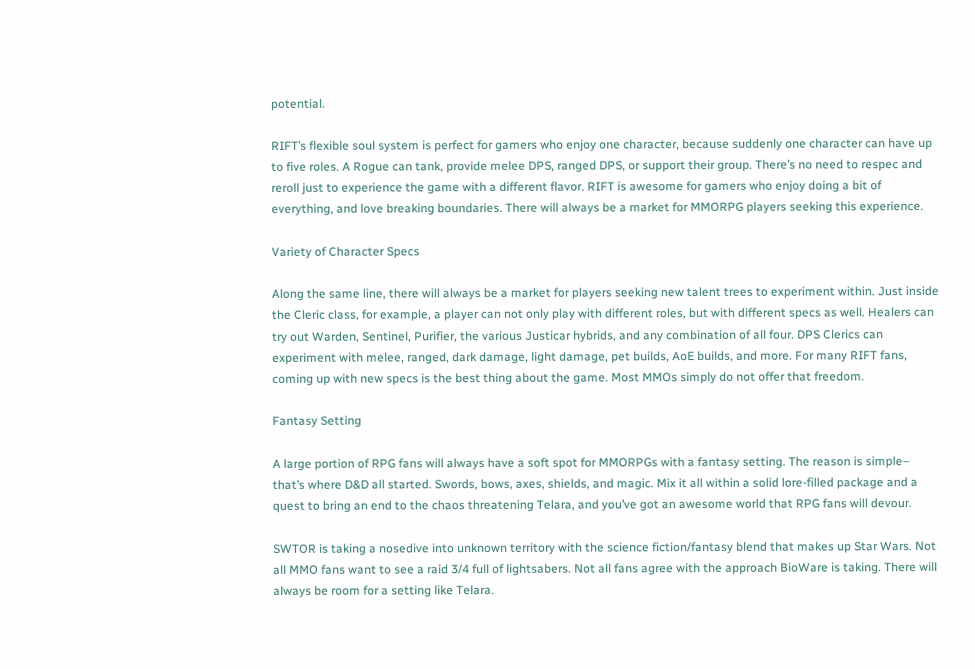potential.

RIFT’s flexible soul system is perfect for gamers who enjoy one character, because suddenly one character can have up to five roles. A Rogue can tank, provide melee DPS, ranged DPS, or support their group. There’s no need to respec and reroll just to experience the game with a different flavor. RIFT is awesome for gamers who enjoy doing a bit of everything, and love breaking boundaries. There will always be a market for MMORPG players seeking this experience.

Variety of Character Specs

Along the same line, there will always be a market for players seeking new talent trees to experiment within. Just inside the Cleric class, for example, a player can not only play with different roles, but with different specs as well. Healers can try out Warden, Sentinel, Purifier, the various Justicar hybrids, and any combination of all four. DPS Clerics can experiment with melee, ranged, dark damage, light damage, pet builds, AoE builds, and more. For many RIFT fans, coming up with new specs is the best thing about the game. Most MMOs simply do not offer that freedom.

Fantasy Setting

A large portion of RPG fans will always have a soft spot for MMORPGs with a fantasy setting. The reason is simple– that’s where D&D all started. Swords, bows, axes, shields, and magic. Mix it all within a solid lore-filled package and a quest to bring an end to the chaos threatening Telara, and you’ve got an awesome world that RPG fans will devour.

SWTOR is taking a nosedive into unknown territory with the science fiction/fantasy blend that makes up Star Wars. Not all MMO fans want to see a raid 3/4 full of lightsabers. Not all fans agree with the approach BioWare is taking. There will always be room for a setting like Telara.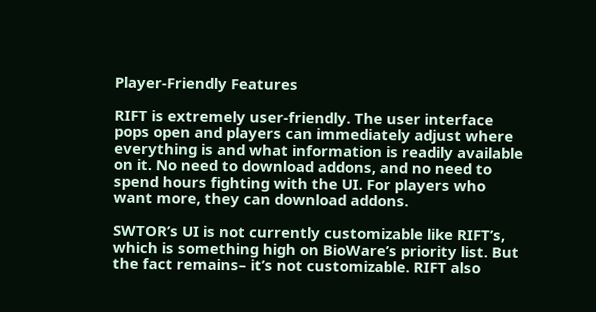Player-Friendly Features

RIFT is extremely user-friendly. The user interface pops open and players can immediately adjust where everything is and what information is readily available on it. No need to download addons, and no need to spend hours fighting with the UI. For players who want more, they can download addons.

SWTOR’s UI is not currently customizable like RIFT’s, which is something high on BioWare’s priority list. But the fact remains– it’s not customizable. RIFT also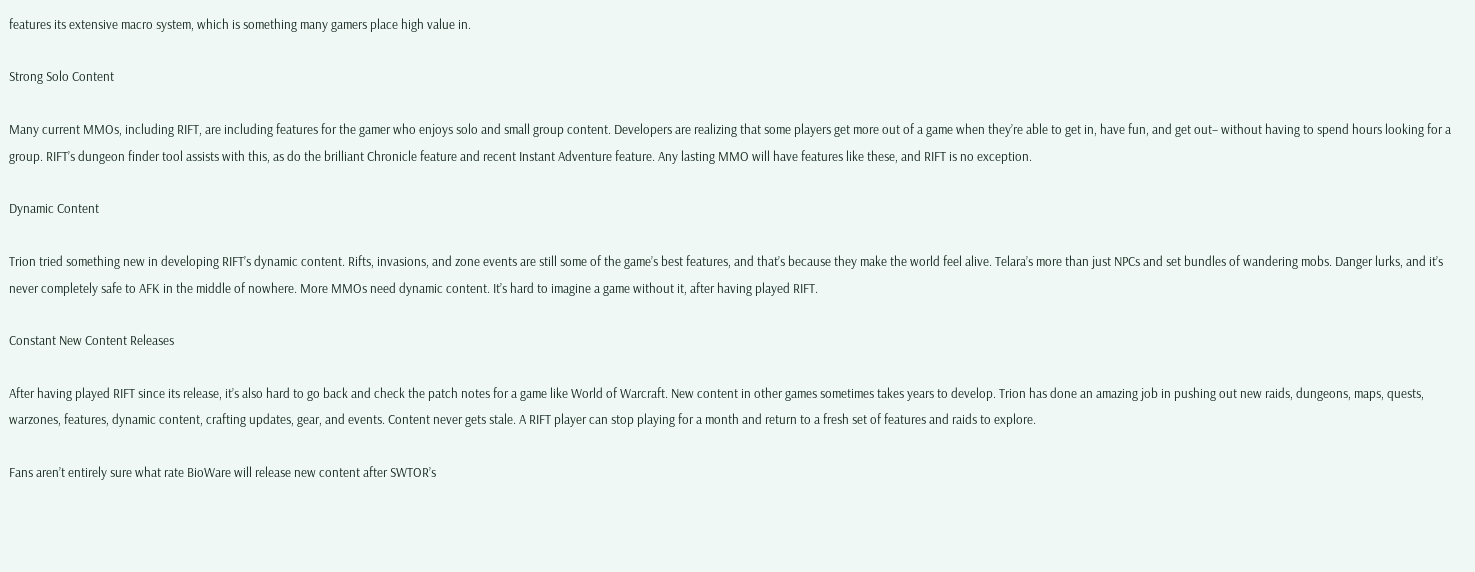features its extensive macro system, which is something many gamers place high value in.

Strong Solo Content

Many current MMOs, including RIFT, are including features for the gamer who enjoys solo and small group content. Developers are realizing that some players get more out of a game when they’re able to get in, have fun, and get out– without having to spend hours looking for a group. RIFT’s dungeon finder tool assists with this, as do the brilliant Chronicle feature and recent Instant Adventure feature. Any lasting MMO will have features like these, and RIFT is no exception.

Dynamic Content

Trion tried something new in developing RIFT’s dynamic content. Rifts, invasions, and zone events are still some of the game’s best features, and that’s because they make the world feel alive. Telara’s more than just NPCs and set bundles of wandering mobs. Danger lurks, and it’s never completely safe to AFK in the middle of nowhere. More MMOs need dynamic content. It’s hard to imagine a game without it, after having played RIFT.

Constant New Content Releases

After having played RIFT since its release, it’s also hard to go back and check the patch notes for a game like World of Warcraft. New content in other games sometimes takes years to develop. Trion has done an amazing job in pushing out new raids, dungeons, maps, quests, warzones, features, dynamic content, crafting updates, gear, and events. Content never gets stale. A RIFT player can stop playing for a month and return to a fresh set of features and raids to explore.

Fans aren’t entirely sure what rate BioWare will release new content after SWTOR’s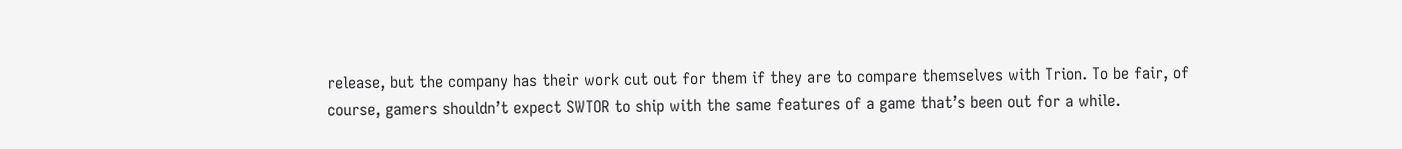release, but the company has their work cut out for them if they are to compare themselves with Trion. To be fair, of course, gamers shouldn’t expect SWTOR to ship with the same features of a game that’s been out for a while.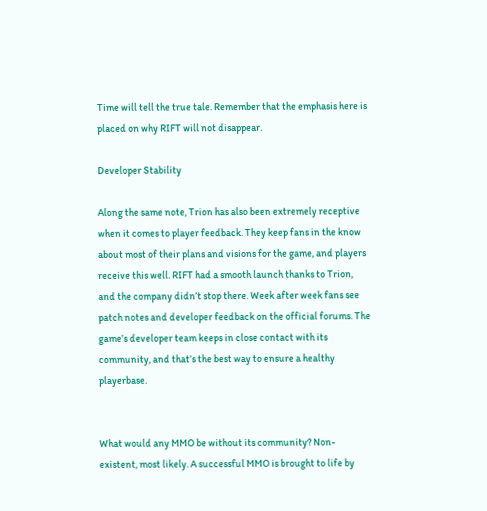Time will tell the true tale. Remember that the emphasis here is placed on why RIFT will not disappear.

Developer Stability

Along the same note, Trion has also been extremely receptive when it comes to player feedback. They keep fans in the know about most of their plans and visions for the game, and players receive this well. RIFT had a smooth launch thanks to Trion, and the company didn’t stop there. Week after week fans see patch notes and developer feedback on the official forums. The game’s developer team keeps in close contact with its community, and that’s the best way to ensure a healthy playerbase.


What would any MMO be without its community? Non-existent, most likely. A successful MMO is brought to life by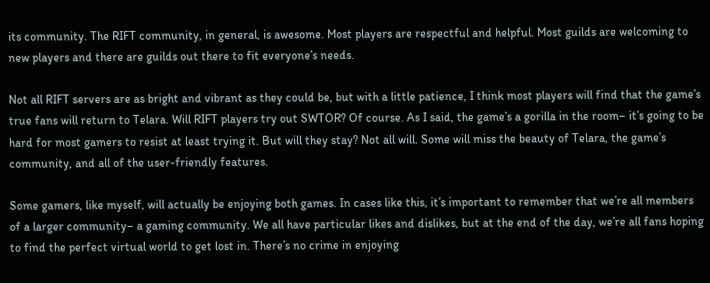its community. The RIFT community, in general, is awesome. Most players are respectful and helpful. Most guilds are welcoming to new players and there are guilds out there to fit everyone’s needs.

Not all RIFT servers are as bright and vibrant as they could be, but with a little patience, I think most players will find that the game’s true fans will return to Telara. Will RIFT players try out SWTOR? Of course. As I said, the game’s a gorilla in the room– it’s going to be hard for most gamers to resist at least trying it. But will they stay? Not all will. Some will miss the beauty of Telara, the game’s community, and all of the user-friendly features.

Some gamers, like myself, will actually be enjoying both games. In cases like this, it’s important to remember that we’re all members of a larger community– a gaming community. We all have particular likes and dislikes, but at the end of the day, we’re all fans hoping to find the perfect virtual world to get lost in. There’s no crime in enjoying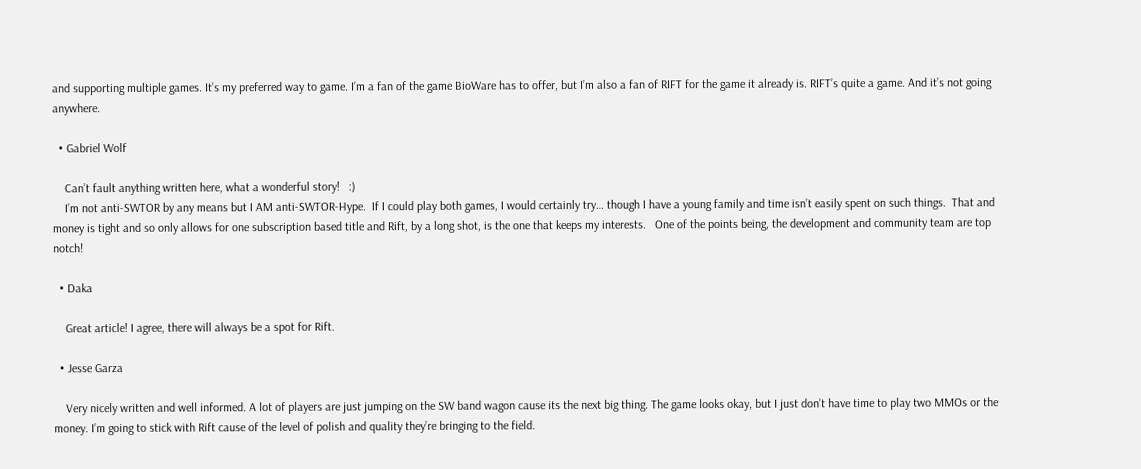and supporting multiple games. It’s my preferred way to game. I’m a fan of the game BioWare has to offer, but I’m also a fan of RIFT for the game it already is. RIFT’s quite a game. And it’s not going anywhere.

  • Gabriel Wolf

    Can’t fault anything written here, what a wonderful story!   :)
    I’m not anti-SWTOR by any means but I AM anti-SWTOR-Hype.  If I could play both games, I would certainly try… though I have a young family and time isn’t easily spent on such things.  That and money is tight and so only allows for one subscription based title and Rift, by a long shot, is the one that keeps my interests.   One of the points being, the development and community team are top notch!

  • Daka

    Great article! I agree, there will always be a spot for Rift.

  • Jesse Garza

    Very nicely written and well informed. A lot of players are just jumping on the SW band wagon cause its the next big thing. The game looks okay, but I just don’t have time to play two MMOs or the money. I’m going to stick with Rift cause of the level of polish and quality they’re bringing to the field.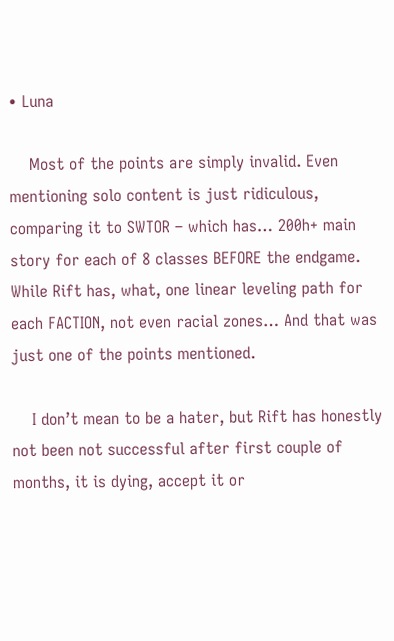• Luna

    Most of the points are simply invalid. Even mentioning solo content is just ridiculous, comparing it to SWTOR – which has… 200h+ main story for each of 8 classes BEFORE the endgame. While Rift has, what, one linear leveling path for each FACTION, not even racial zones… And that was just one of the points mentioned.

    I don’t mean to be a hater, but Rift has honestly not been not successful after first couple of months, it is dying, accept it or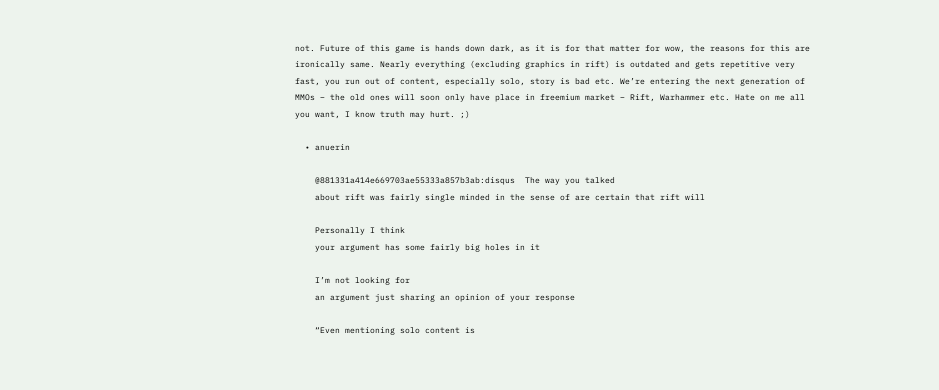not. Future of this game is hands down dark, as it is for that matter for wow, the reasons for this are ironically same. Nearly everything (excluding graphics in rift) is outdated and gets repetitive very fast, you run out of content, especially solo, story is bad etc. We’re entering the next generation of MMOs – the old ones will soon only have place in freemium market – Rift, Warhammer etc. Hate on me all you want, I know truth may hurt. ;)

  • anuerin

    @881331a414e669703ae55333a857b3ab:disqus  The way you talked
    about rift was fairly single minded in the sense of are certain that rift will

    Personally I think
    your argument has some fairly big holes in it

    I’m not looking for
    an argument just sharing an opinion of your response

    “Even mentioning solo content is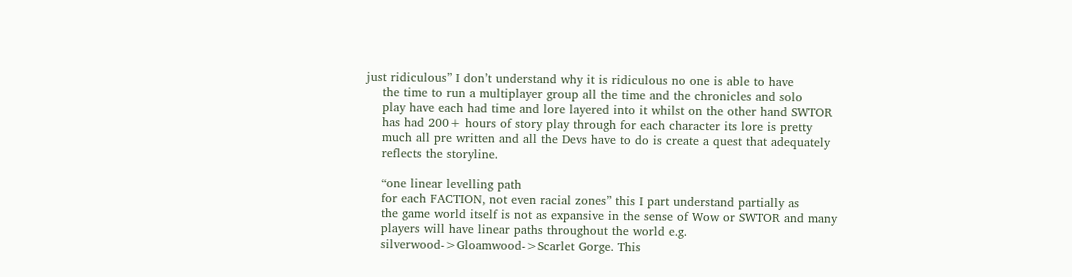just ridiculous” I don’t understand why it is ridiculous no one is able to have
    the time to run a multiplayer group all the time and the chronicles and solo
    play have each had time and lore layered into it whilst on the other hand SWTOR
    has had 200+ hours of story play through for each character its lore is pretty
    much all pre written and all the Devs have to do is create a quest that adequately
    reflects the storyline.

    “one linear levelling path
    for each FACTION, not even racial zones” this I part understand partially as
    the game world itself is not as expansive in the sense of Wow or SWTOR and many
    players will have linear paths throughout the world e.g.
    silverwood->Gloamwood->Scarlet Gorge. This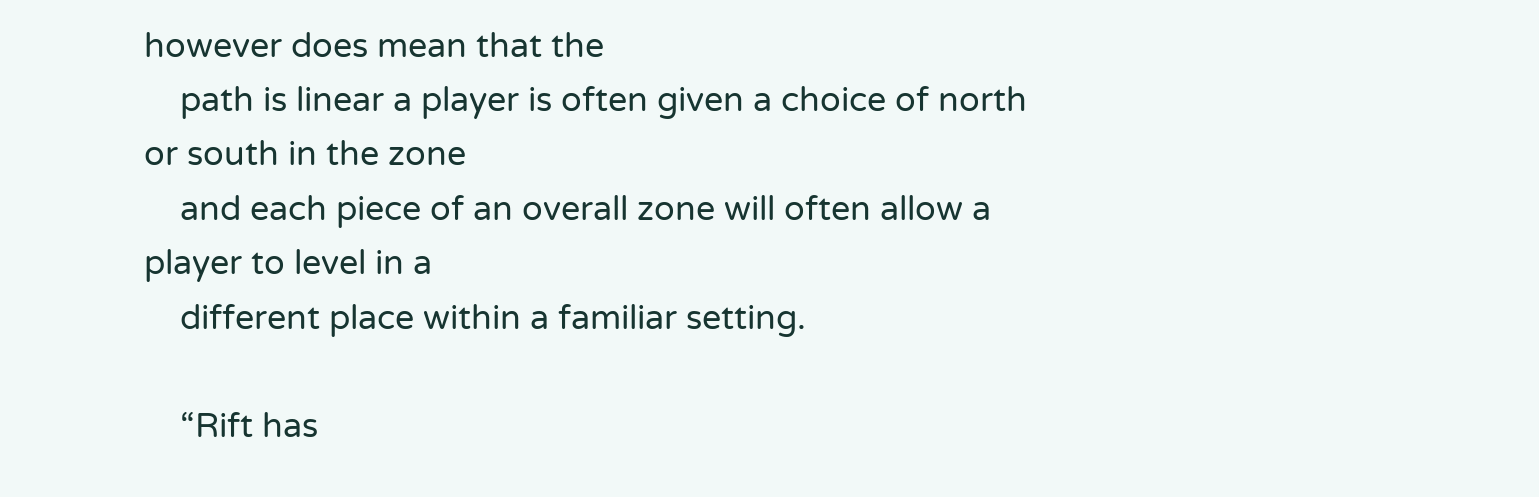however does mean that the
    path is linear a player is often given a choice of north or south in the zone
    and each piece of an overall zone will often allow a player to level in a
    different place within a familiar setting.

    “Rift has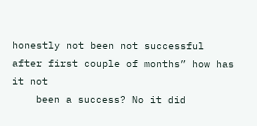honestly not been not successful after first couple of months” how has it not
    been a success? No it did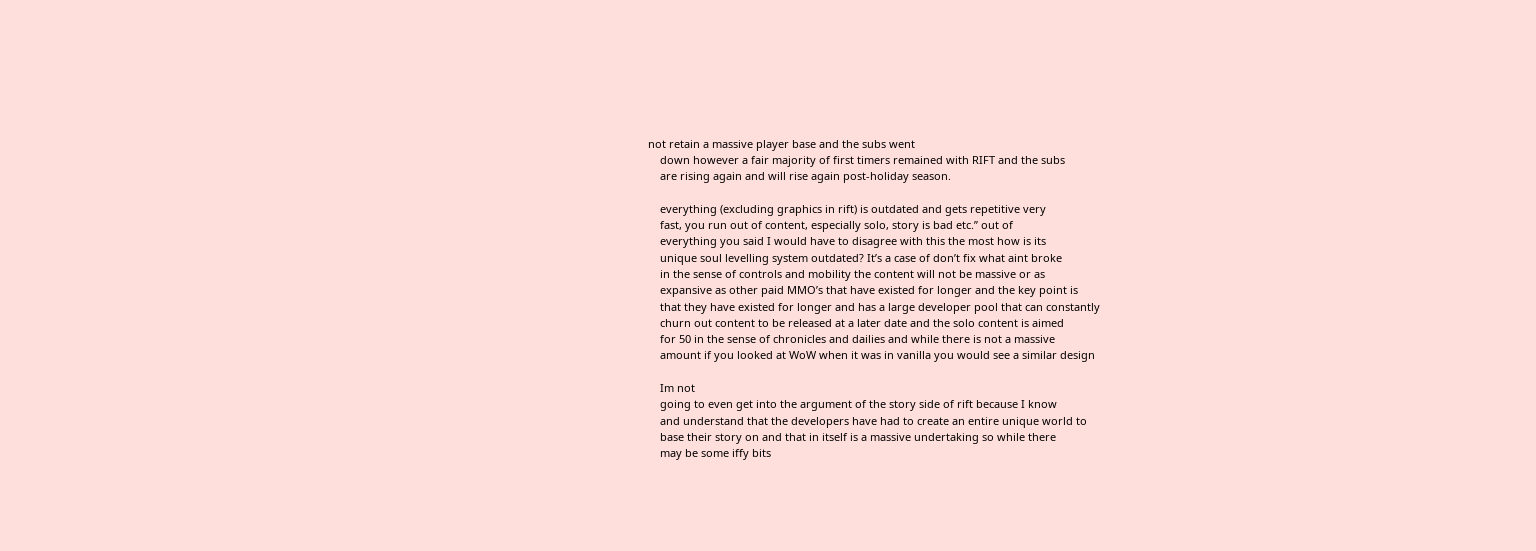not retain a massive player base and the subs went
    down however a fair majority of first timers remained with RIFT and the subs
    are rising again and will rise again post-holiday season.

    everything (excluding graphics in rift) is outdated and gets repetitive very
    fast, you run out of content, especially solo, story is bad etc.” out of
    everything you said I would have to disagree with this the most how is its
    unique soul levelling system outdated? It’s a case of don’t fix what aint broke
    in the sense of controls and mobility the content will not be massive or as
    expansive as other paid MMO’s that have existed for longer and the key point is
    that they have existed for longer and has a large developer pool that can constantly
    churn out content to be released at a later date and the solo content is aimed
    for 50 in the sense of chronicles and dailies and while there is not a massive
    amount if you looked at WoW when it was in vanilla you would see a similar design

    Im not
    going to even get into the argument of the story side of rift because I know
    and understand that the developers have had to create an entire unique world to
    base their story on and that in itself is a massive undertaking so while there
    may be some iffy bits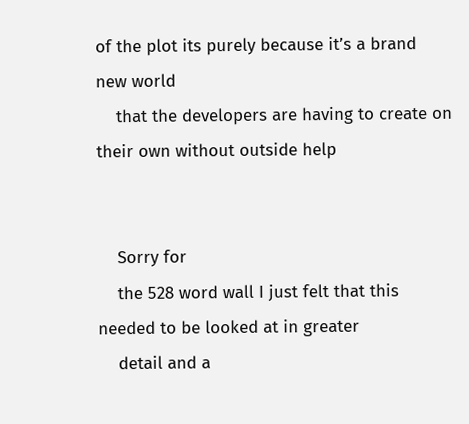of the plot its purely because it’s a brand new world
    that the developers are having to create on their own without outside help


    Sorry for
    the 528 word wall I just felt that this needed to be looked at in greater
    detail and a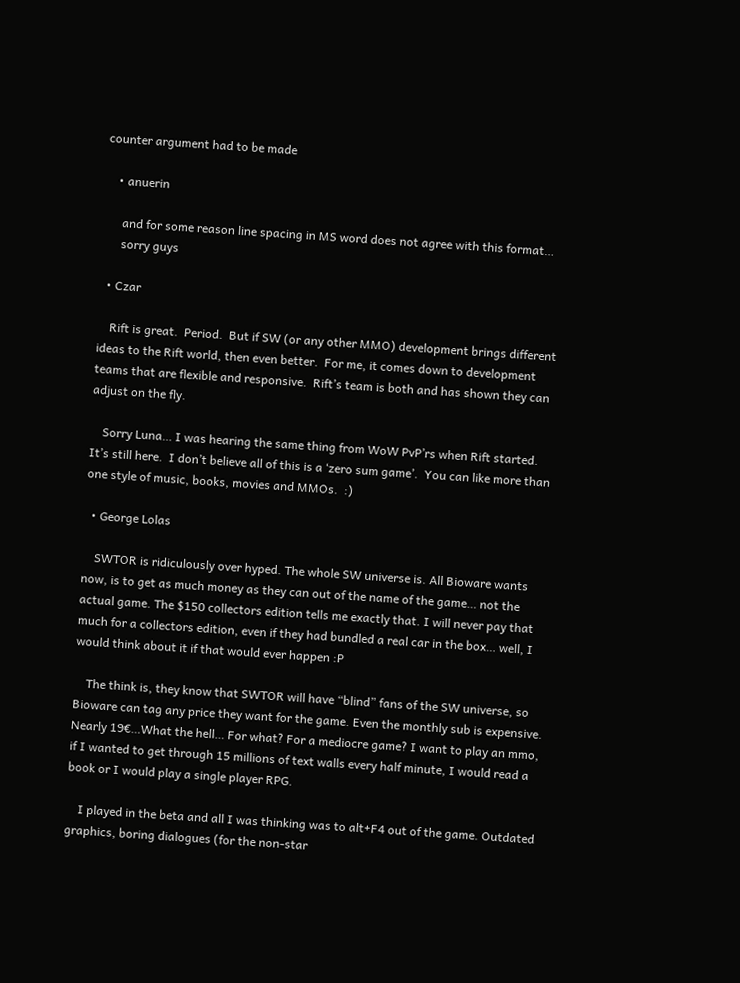counter argument had to be made

    • anuerin

      and for some reason line spacing in MS word does not agree with this format…
      sorry guys

  • Czar

    Rift is great.  Period.  But if SW (or any other MMO) development brings different ideas to the Rift world, then even better.  For me, it comes down to development teams that are flexible and responsive.  Rift’s team is both and has shown they can adjust on the fly.

    Sorry Luna… I was hearing the same thing from WoW PvP’rs when Rift started.  It’s still here.  I don’t believe all of this is a ‘zero sum game’.  You can like more than one style of music, books, movies and MMOs.  :)

  • George Lolas

    SWTOR is ridiculously over hyped. The whole SW universe is. All Bioware wants now, is to get as much money as they can out of the name of the game… not the actual game. The $150 collectors edition tells me exactly that. I will never pay that much for a collectors edition, even if they had bundled a real car in the box… well, I would think about it if that would ever happen :P

    The think is, they know that SWTOR will have “blind” fans of the SW universe, so Bioware can tag any price they want for the game. Even the monthly sub is expensive. Nearly 19€…What the hell… For what? For a mediocre game? I want to play an mmo, if I wanted to get through 15 millions of text walls every half minute, I would read a book or I would play a single player RPG.

    I played in the beta and all I was thinking was to alt+F4 out of the game. Outdated graphics, boring dialogues (for the non-star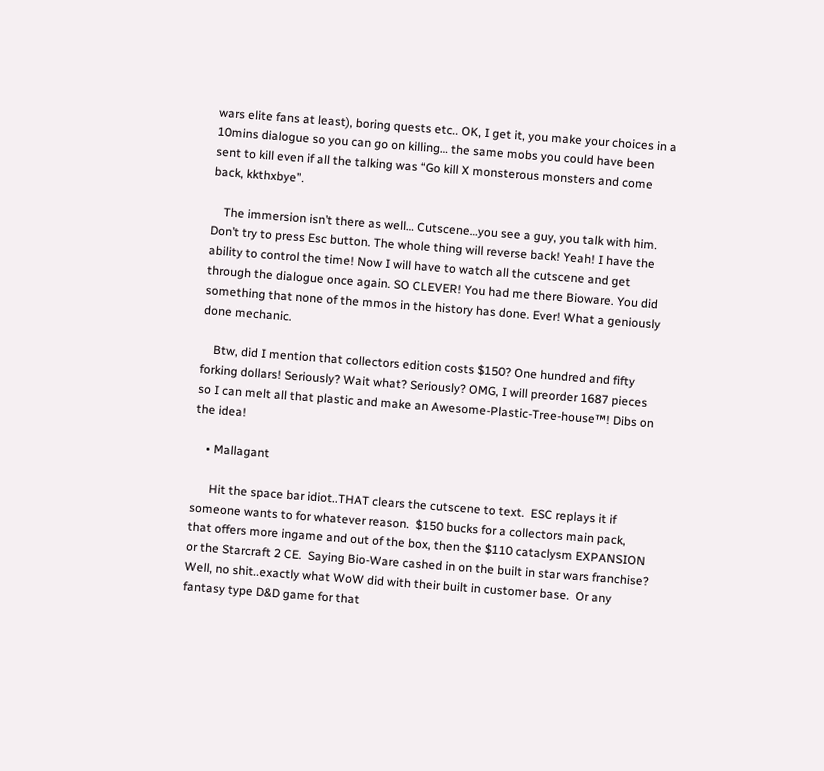wars elite fans at least), boring quests etc.. OK, I get it, you make your choices in a 10mins dialogue so you can go on killing… the same mobs you could have been sent to kill even if all the talking was “Go kill X monsterous monsters and come back, kkthxbye”.

    The immersion isn’t there as well… Cutscene…you see a guy, you talk with him. Don’t try to press Esc button. The whole thing will reverse back! Yeah! I have the ability to control the time! Now I will have to watch all the cutscene and get through the dialogue once again. SO CLEVER! You had me there Bioware. You did something that none of the mmos in the history has done. Ever! What a geniously done mechanic.

    Btw, did I mention that collectors edition costs $150? One hundred and fifty forking dollars! Seriously? Wait what? Seriously? OMG, I will preorder 1687 pieces so I can melt all that plastic and make an Awesome-Plastic-Tree-house™! Dibs on the idea!

    • Mallagant

      Hit the space bar idiot..THAT clears the cutscene to text.  ESC replays it if someone wants to for whatever reason.  $150 bucks for a collectors main pack, that offers more ingame and out of the box, then the $110 cataclysm EXPANSION or the Starcraft 2 CE.  Saying Bio-Ware cashed in on the built in star wars franchise?  Well, no shit..exactly what WoW did with their built in customer base.  Or any fantasy type D&D game for that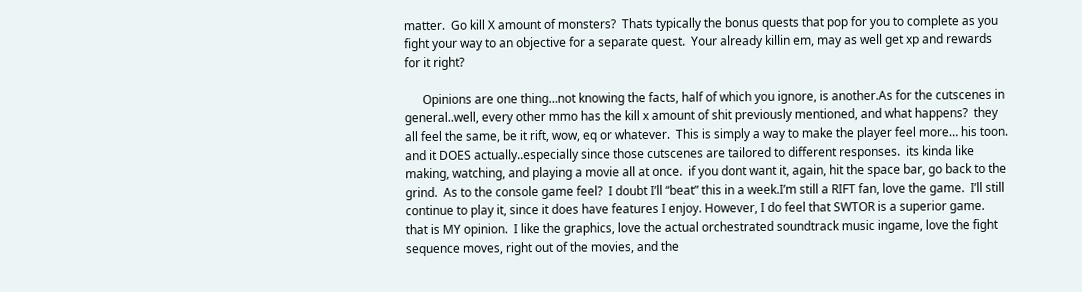matter.  Go kill X amount of monsters?  Thats typically the bonus quests that pop for you to complete as you fight your way to an objective for a separate quest.  Your already killin em, may as well get xp and rewards for it right?

      Opinions are one thing…not knowing the facts, half of which you ignore, is another.As for the cutscenes in general..well, every other mmo has the kill x amount of shit previously mentioned, and what happens?  they all feel the same, be it rift, wow, eq or whatever.  This is simply a way to make the player feel more… his toon.  and it DOES actually..especially since those cutscenes are tailored to different responses.  its kinda like making, watching, and playing a movie all at once.  if you dont want it, again, hit the space bar, go back to the grind.  As to the console game feel?  I doubt I’ll “beat” this in a week.I’m still a RIFT fan, love the game.  I’ll still continue to play it, since it does have features I enjoy. However, I do feel that SWTOR is a superior game.  that is MY opinion.  I like the graphics, love the actual orchestrated soundtrack music ingame, love the fight sequence moves, right out of the movies, and the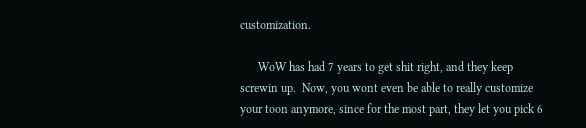customization.

      WoW has had 7 years to get shit right, and they keep screwin up.  Now, you wont even be able to really customize your toon anymore, since for the most part, they let you pick 6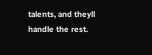talents, and theyll handle the rest.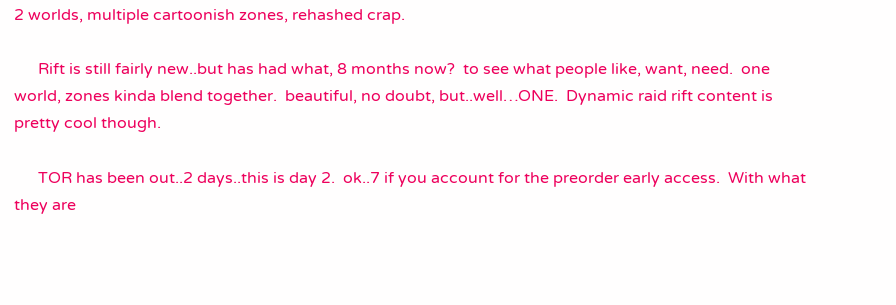2 worlds, multiple cartoonish zones, rehashed crap.

      Rift is still fairly new..but has had what, 8 months now?  to see what people like, want, need.  one world, zones kinda blend together.  beautiful, no doubt, but..well…ONE.  Dynamic raid rift content is pretty cool though.

      TOR has been out..2 days..this is day 2.  ok..7 if you account for the preorder early access.  With what they are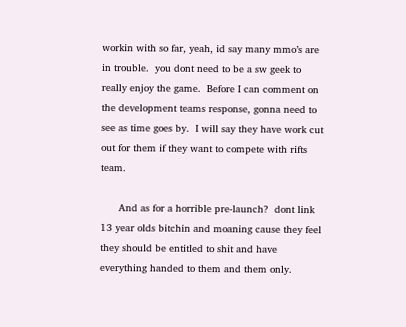workin with so far, yeah, id say many mmo’s are in trouble.  you dont need to be a sw geek to really enjoy the game.  Before I can comment on the development teams response, gonna need to see as time goes by.  I will say they have work cut out for them if they want to compete with rifts team.

      And as for a horrible pre-launch?  dont link 13 year olds bitchin and moaning cause they feel they should be entitled to shit and have everything handed to them and them only.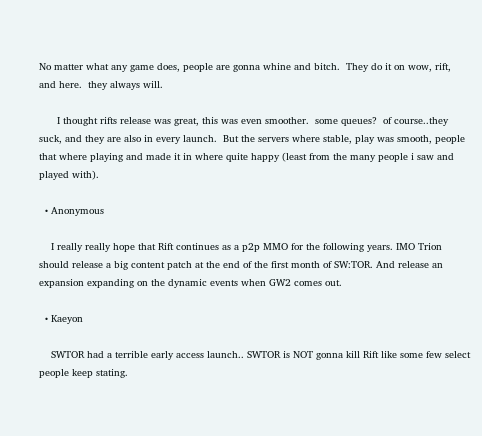No matter what any game does, people are gonna whine and bitch.  They do it on wow, rift, and here.  they always will.

      I thought rifts release was great, this was even smoother.  some queues?  of course..they suck, and they are also in every launch.  But the servers where stable, play was smooth, people that where playing and made it in where quite happy (least from the many people i saw and played with).

  • Anonymous

    I really really hope that Rift continues as a p2p MMO for the following years. IMO Trion should release a big content patch at the end of the first month of SW:TOR. And release an expansion expanding on the dynamic events when GW2 comes out.

  • Kaeyon

    SWTOR had a terrible early access launch.. SWTOR is NOT gonna kill Rift like some few select people keep stating.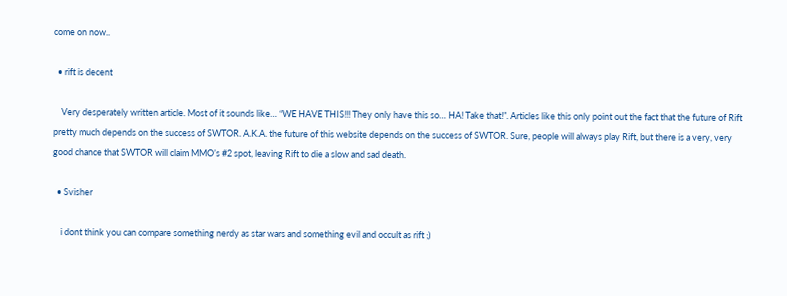come on now..

  • rift is decent

    Very desperately written article. Most of it sounds like… “WE HAVE THIS!!! They only have this so… HA! Take that!”. Articles like this only point out the fact that the future of Rift pretty much depends on the success of SWTOR. A.K.A. the future of this website depends on the success of SWTOR. Sure, people will always play Rift, but there is a very, very good chance that SWTOR will claim MMO’s #2 spot, leaving Rift to die a slow and sad death.

  • Svisher

    i dont think you can compare something nerdy as star wars and something evil and occult as rift ;)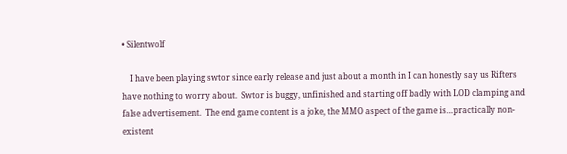• Silentwolf

    I have been playing swtor since early release and just about a month in I can honestly say us Rifters have nothing to worry about.  Swtor is buggy, unfinished and starting off badly with LOD clamping and false advertisement.  The end game content is a joke, the MMO aspect of the game is…practically non-existent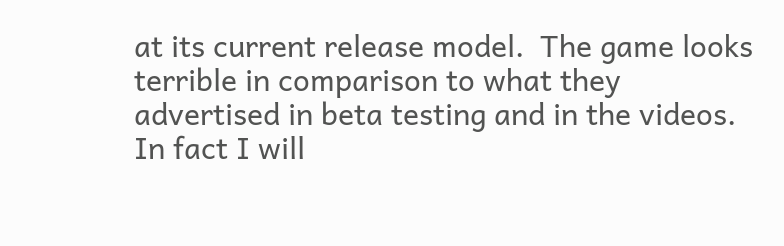at its current release model.  The game looks terrible in comparison to what they advertised in beta testing and in the videos.  In fact I will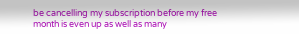be cancelling my subscription before my free month is even up as well as many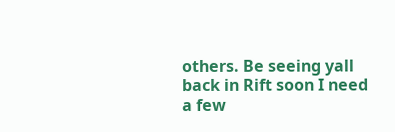others. Be seeing yall back in Rift soon I need a few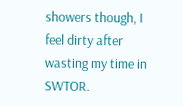showers though, I feel dirty after wasting my time in SWTOR.